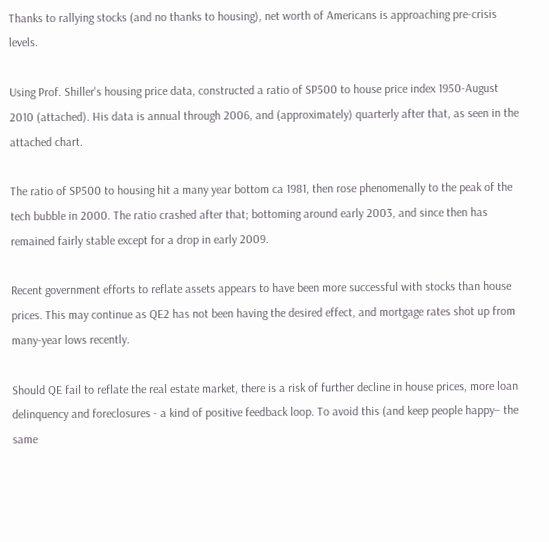Thanks to rallying stocks (and no thanks to housing), net worth of Americans is approaching pre-crisis levels.

Using Prof. Shiller's housing price data, constructed a ratio of SP500 to house price index 1950-August 2010 (attached). His data is annual through 2006, and (approximately) quarterly after that, as seen in the attached chart.

The ratio of SP500 to housing hit a many year bottom ca 1981, then rose phenomenally to the peak of the tech bubble in 2000. The ratio crashed after that; bottoming around early 2003, and since then has remained fairly stable except for a drop in early 2009.

Recent government efforts to reflate assets appears to have been more successful with stocks than house prices. This may continue as QE2 has not been having the desired effect, and mortgage rates shot up from many-year lows recently.

Should QE fail to reflate the real estate market, there is a risk of further decline in house prices, more loan delinquency and foreclosures - a kind of positive feedback loop. To avoid this (and keep people happy– the same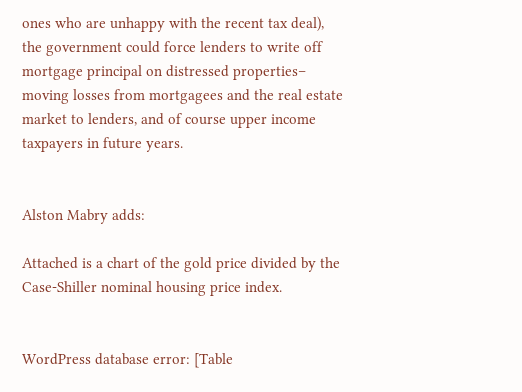ones who are unhappy with the recent tax deal), the government could force lenders to write off mortgage principal on distressed properties– moving losses from mortgagees and the real estate market to lenders, and of course upper income taxpayers in future years.


Alston Mabry adds:

Attached is a chart of the gold price divided by the Case-Shiller nominal housing price index.


WordPress database error: [Table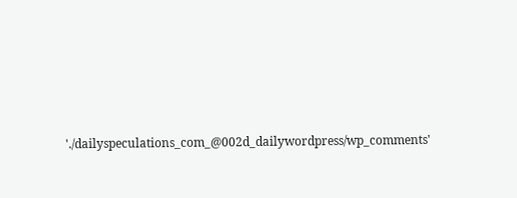'./dailyspeculations_com_@002d_dailywordpress/wp_comments'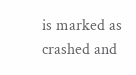is marked as crashed and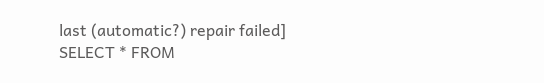last (automatic?) repair failed]
SELECT * FROM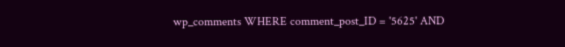wp_comments WHERE comment_post_ID = '5625' AND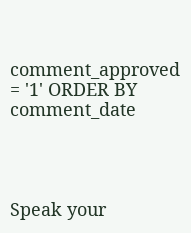comment_approved = '1' ORDER BY comment_date




Speak your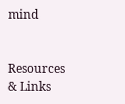mind


Resources & Links